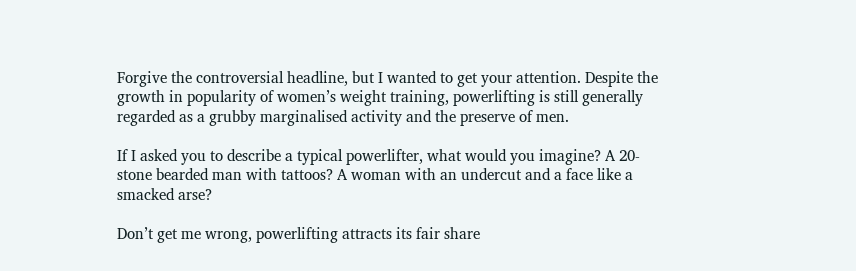Forgive the controversial headline, but I wanted to get your attention. Despite the growth in popularity of women’s weight training, powerlifting is still generally regarded as a grubby marginalised activity and the preserve of men.

If I asked you to describe a typical powerlifter, what would you imagine? A 20-stone bearded man with tattoos? A woman with an undercut and a face like a smacked arse?

Don’t get me wrong, powerlifting attracts its fair share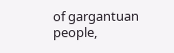of gargantuan people,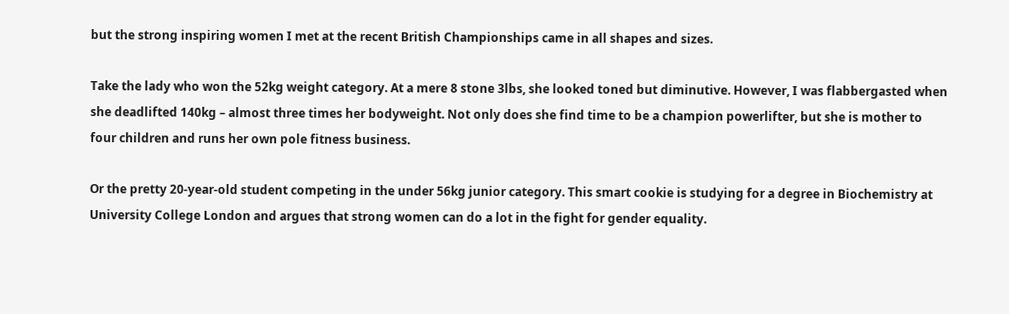but the strong inspiring women I met at the recent British Championships came in all shapes and sizes.

Take the lady who won the 52kg weight category. At a mere 8 stone 3lbs, she looked toned but diminutive. However, I was flabbergasted when she deadlifted 140kg – almost three times her bodyweight. Not only does she find time to be a champion powerlifter, but she is mother to four children and runs her own pole fitness business.

Or the pretty 20-year-old student competing in the under 56kg junior category. This smart cookie is studying for a degree in Biochemistry at University College London and argues that strong women can do a lot in the fight for gender equality.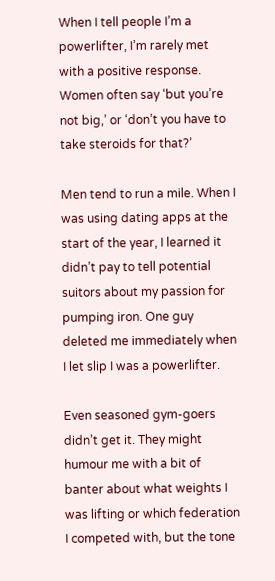When I tell people I’m a powerlifter, I’m rarely met with a positive response. Women often say ‘but you’re not big,’ or ‘don’t you have to take steroids for that?’

Men tend to run a mile. When I was using dating apps at the start of the year, I learned it didn’t pay to tell potential suitors about my passion for pumping iron. One guy deleted me immediately when I let slip I was a powerlifter.

Even seasoned gym-goers didn’t get it. They might humour me with a bit of banter about what weights I was lifting or which federation I competed with, but the tone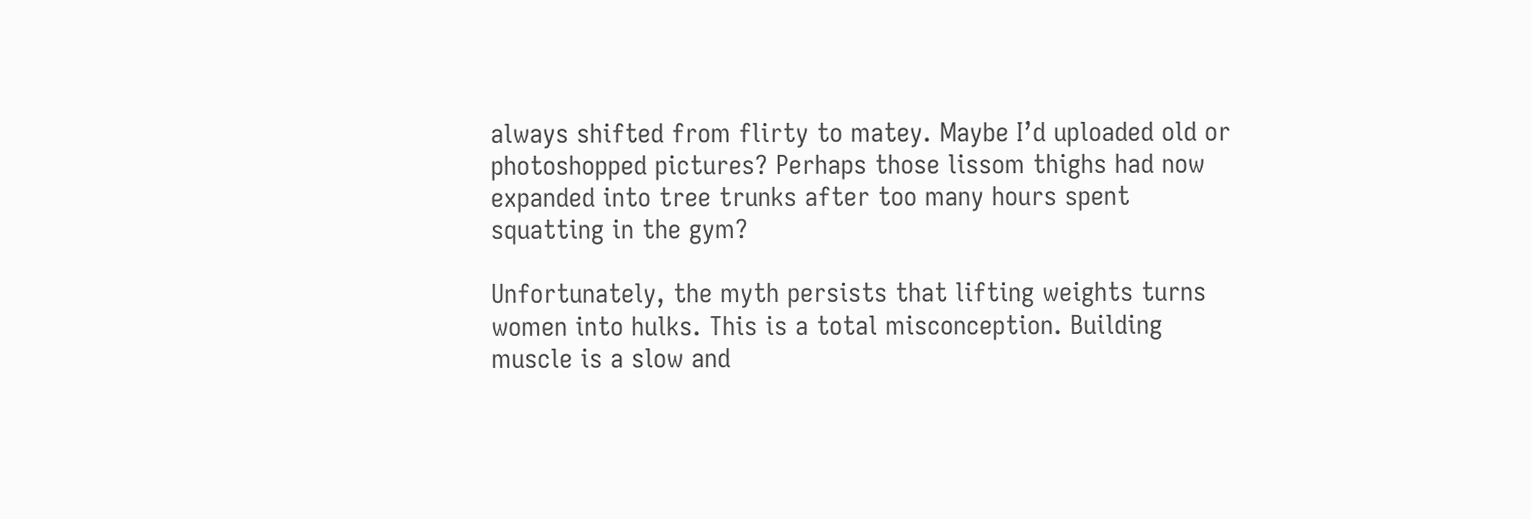always shifted from flirty to matey. Maybe I’d uploaded old or photoshopped pictures? Perhaps those lissom thighs had now expanded into tree trunks after too many hours spent squatting in the gym?

Unfortunately, the myth persists that lifting weights turns women into hulks. This is a total misconception. Building muscle is a slow and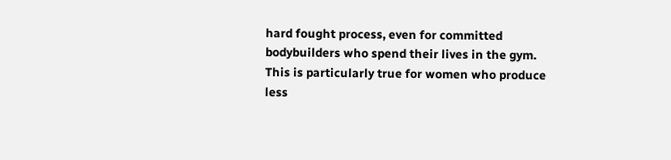hard fought process, even for committed bodybuilders who spend their lives in the gym. This is particularly true for women who produce less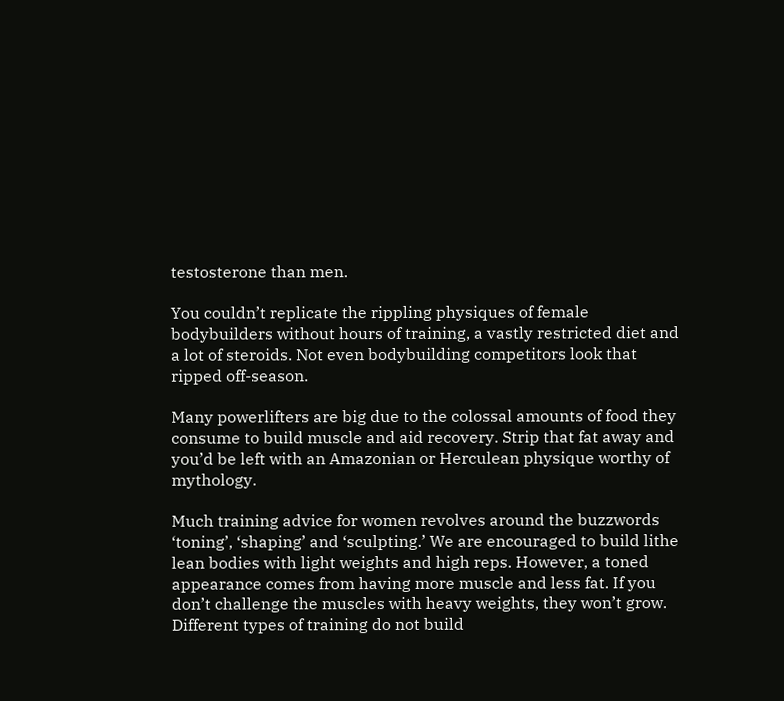testosterone than men.

You couldn’t replicate the rippling physiques of female bodybuilders without hours of training, a vastly restricted diet and a lot of steroids. Not even bodybuilding competitors look that ripped off-season.

Many powerlifters are big due to the colossal amounts of food they consume to build muscle and aid recovery. Strip that fat away and you’d be left with an Amazonian or Herculean physique worthy of mythology.

Much training advice for women revolves around the buzzwords ‘toning’, ‘shaping’ and ‘sculpting.’ We are encouraged to build lithe lean bodies with light weights and high reps. However, a toned appearance comes from having more muscle and less fat. If you don’t challenge the muscles with heavy weights, they won’t grow. Different types of training do not build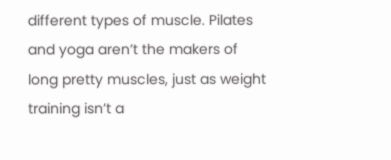different types of muscle. Pilates and yoga aren’t the makers of long pretty muscles, just as weight training isn’t a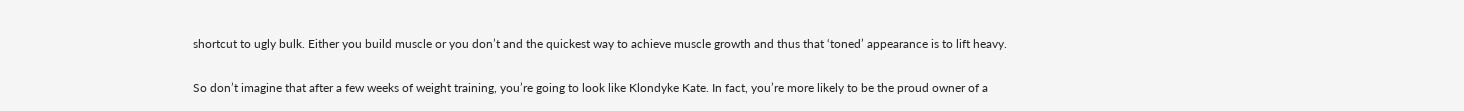shortcut to ugly bulk. Either you build muscle or you don’t and the quickest way to achieve muscle growth and thus that ‘toned’ appearance is to lift heavy.

So don’t imagine that after a few weeks of weight training, you’re going to look like Klondyke Kate. In fact, you’re more likely to be the proud owner of a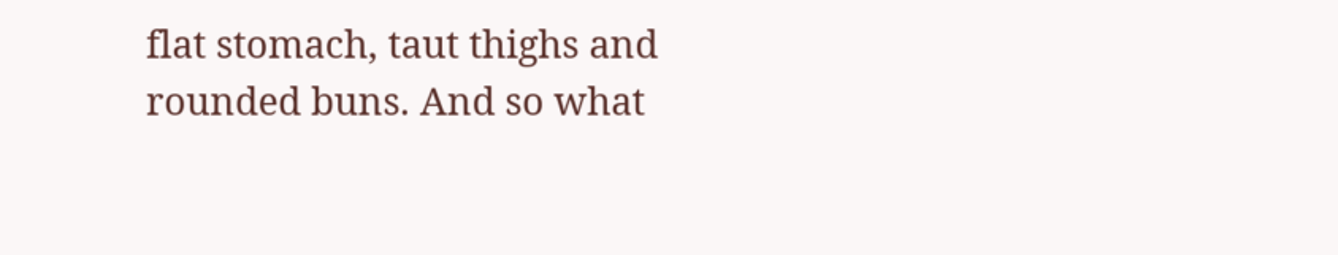flat stomach, taut thighs and rounded buns. And so what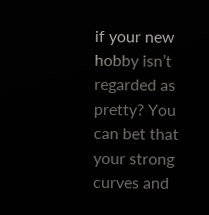if your new hobby isn’t regarded as pretty? You can bet that your strong curves and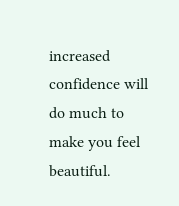increased confidence will do much to make you feel beautiful.